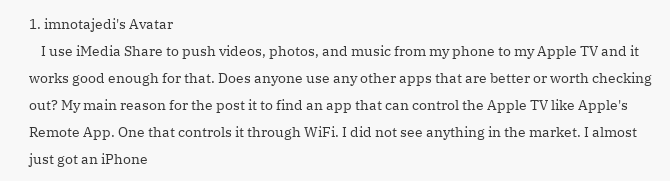1. imnotajedi's Avatar
    I use iMedia Share to push videos, photos, and music from my phone to my Apple TV and it works good enough for that. Does anyone use any other apps that are better or worth checking out? My main reason for the post it to find an app that can control the Apple TV like Apple's Remote App. One that controls it through WiFi. I did not see anything in the market. I almost just got an iPhone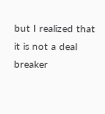but I realized that it is not a deal breaker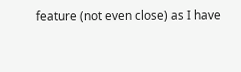feature (not even close) as I have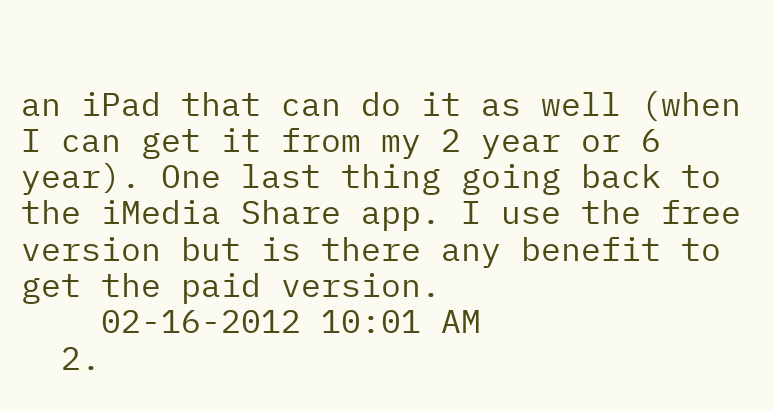an iPad that can do it as well (when I can get it from my 2 year or 6 year). One last thing going back to the iMedia Share app. I use the free version but is there any benefit to get the paid version.
    02-16-2012 10:01 AM
  2.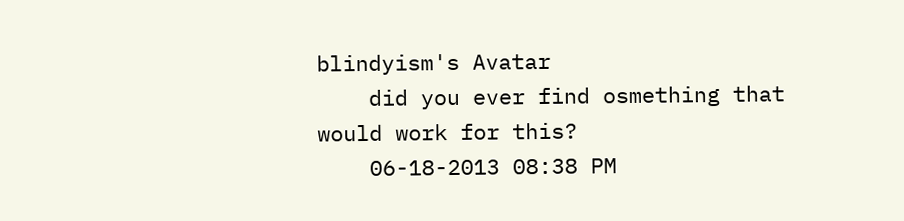blindyism's Avatar
    did you ever find osmething that would work for this?
    06-18-2013 08:38 PM